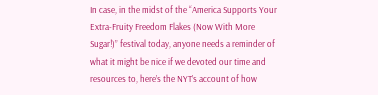In case, in the midst of the “America Supports Your Extra-Fruity Freedom Flakes (Now With More Sugar!)” festival today, anyone needs a reminder of what it might be nice if we devoted our time and resources to, here’s the NYT’s account of how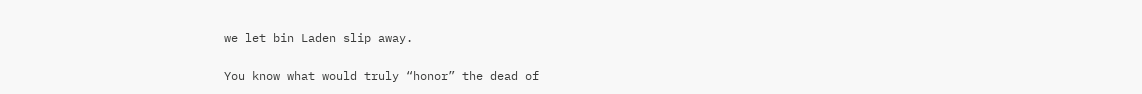we let bin Laden slip away.

You know what would truly “honor” the dead of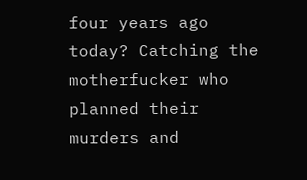four years ago today? Catching the motherfucker who planned their murders and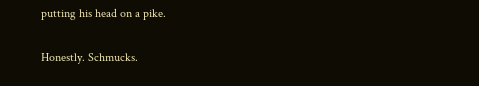putting his head on a pike.

Honestly. Schmucks.